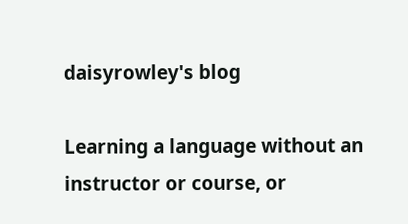daisyrowley's blog

Learning a language without an instructor or course, or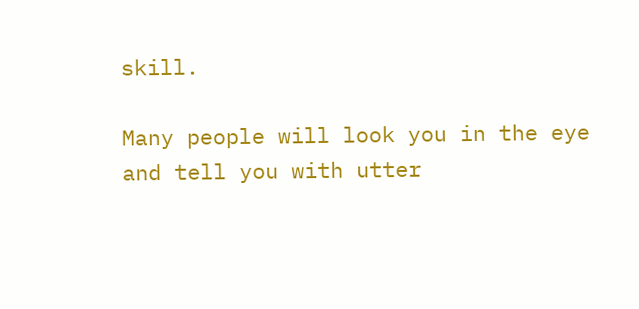skill.

Many people will look you in the eye and tell you with utter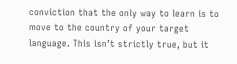conviction that the only way to learn is to move to the country of your target language. This isn’t strictly true, but it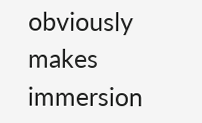obviously makes immersion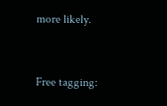more likely.


Free tagging: